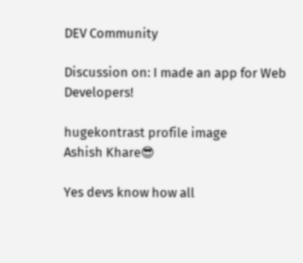DEV Community

Discussion on: I made an app for Web Developers!

hugekontrast profile image
Ashish Khare😎

Yes devs know how all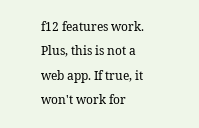f12 features work. Plus, this is not a web app. If true, it won't work for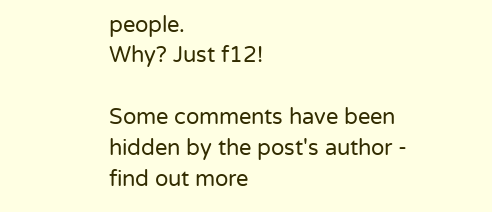people.
Why? Just f12!

Some comments have been hidden by the post's author - find out more